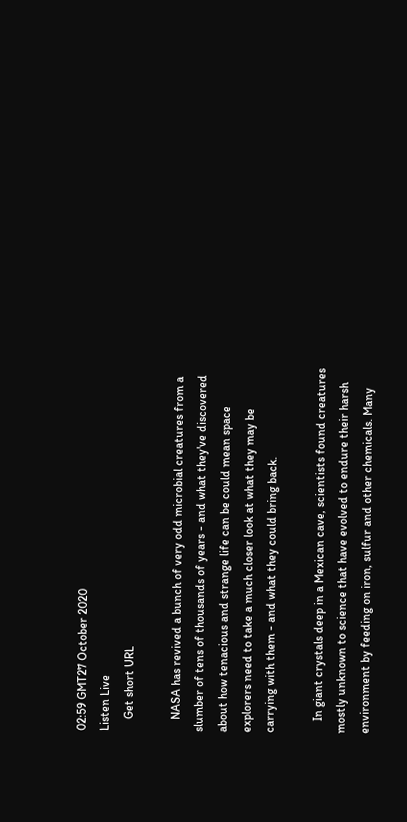02:59 GMT27 October 2020
Listen Live
    Get short URL

    NASA has revived a bunch of very odd microbial creatures from a slumber of tens of thousands of years - and what they've discovered about how tenacious and strange life can be could mean space explorers need to take a much closer look at what they may be carrying with them - and what they could bring back.

    In giant crystals deep in a Mexican cave, scientists found creatures mostly unknown to science that have evolved to endure their harsh environment by feeding on iron, sulfur and other chemicals. Many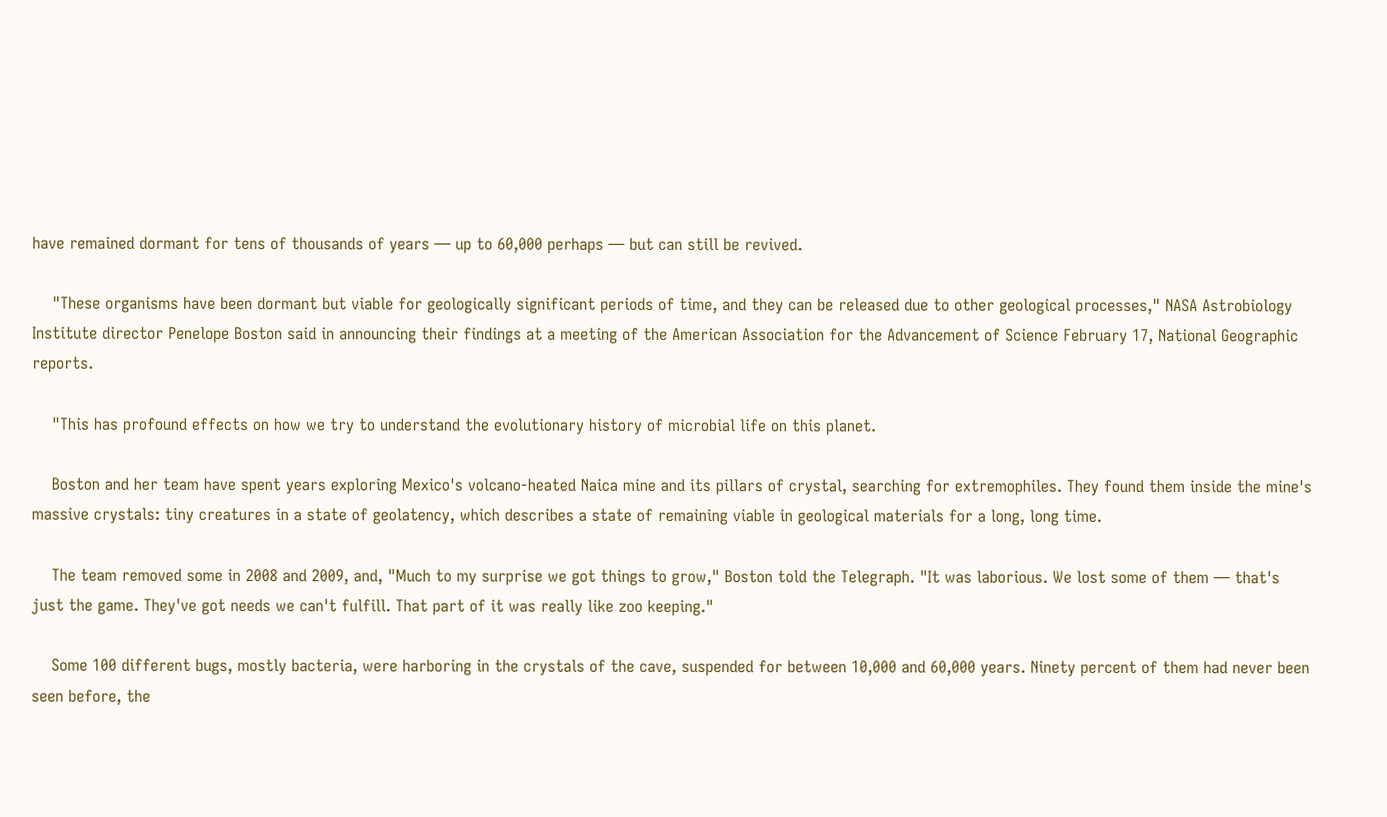have remained dormant for tens of thousands of years — up to 60,000 perhaps — but can still be revived.

    "These organisms have been dormant but viable for geologically significant periods of time, and they can be released due to other geological processes," NASA Astrobiology Institute director Penelope Boston said in announcing their findings at a meeting of the American Association for the Advancement of Science February 17, National Geographic reports.

    "This has profound effects on how we try to understand the evolutionary history of microbial life on this planet.

    Boston and her team have spent years exploring Mexico's volcano-heated Naica mine and its pillars of crystal, searching for extremophiles. They found them inside the mine's massive crystals: tiny creatures in a state of geolatency, which describes a state of remaining viable in geological materials for a long, long time.

    The team removed some in 2008 and 2009, and, "Much to my surprise we got things to grow," Boston told the Telegraph. "It was laborious. We lost some of them — that's just the game. They've got needs we can't fulfill. That part of it was really like zoo keeping."

    Some 100 different bugs, mostly bacteria, were harboring in the crystals of the cave, suspended for between 10,000 and 60,000 years. Ninety percent of them had never been seen before, the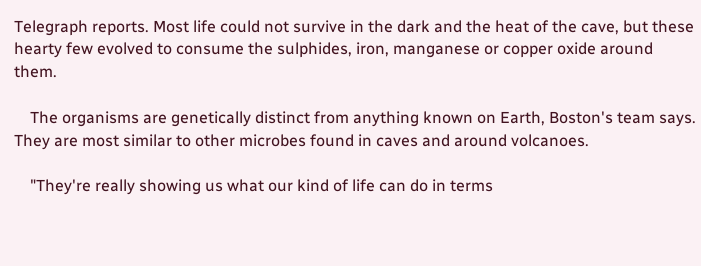Telegraph reports. Most life could not survive in the dark and the heat of the cave, but these hearty few evolved to consume the sulphides, iron, manganese or copper oxide around them.

    The organisms are genetically distinct from anything known on Earth, Boston's team says. They are most similar to other microbes found in caves and around volcanoes.

    "They're really showing us what our kind of life can do in terms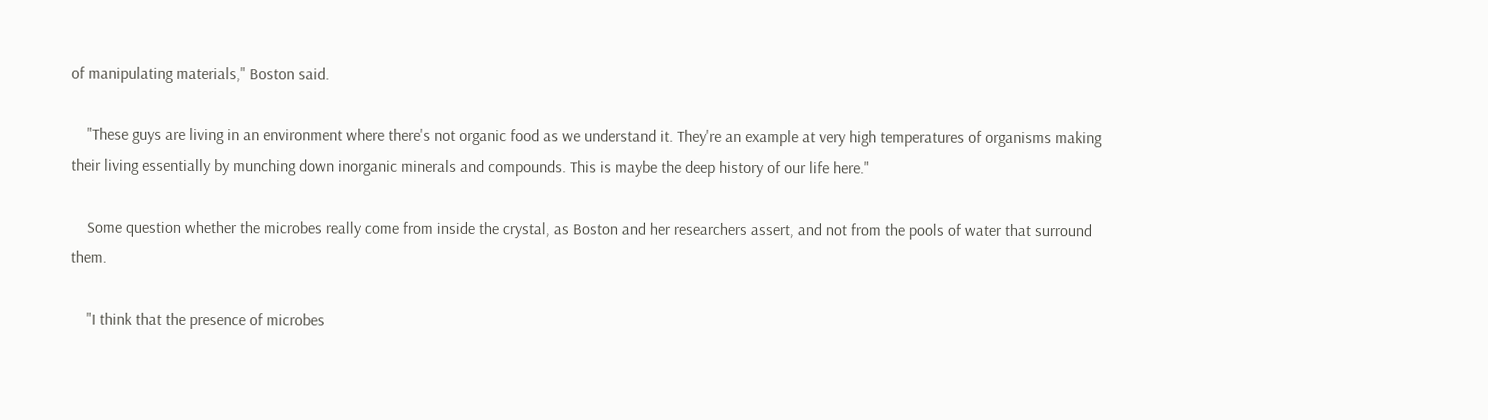of manipulating materials," Boston said.

    "These guys are living in an environment where there's not organic food as we understand it. They're an example at very high temperatures of organisms making their living essentially by munching down inorganic minerals and compounds. This is maybe the deep history of our life here."

    Some question whether the microbes really come from inside the crystal, as Boston and her researchers assert, and not from the pools of water that surround them.

    "I think that the presence of microbes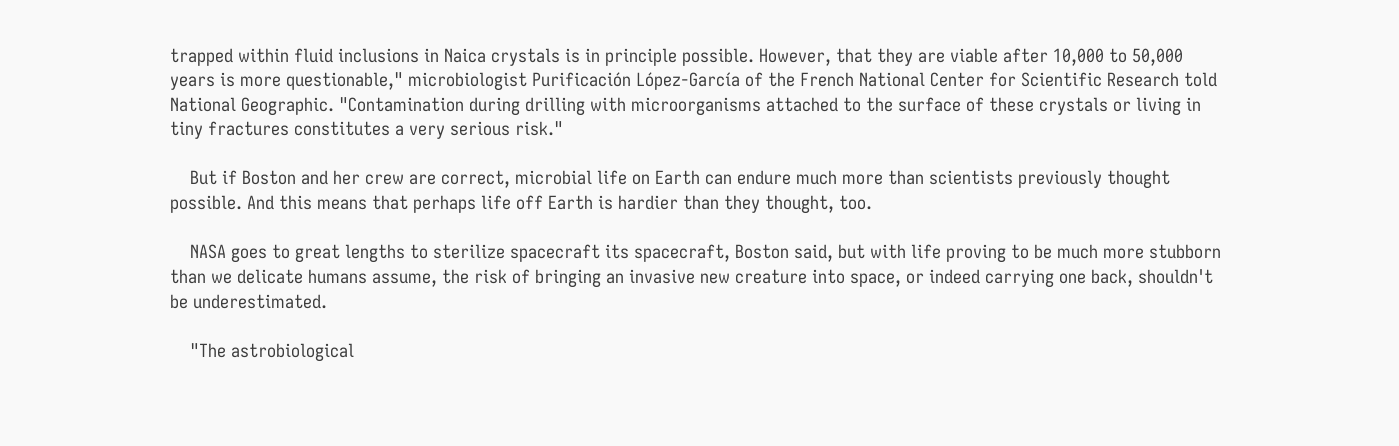trapped within fluid inclusions in Naica crystals is in principle possible. However, that they are viable after 10,000 to 50,000 years is more questionable," microbiologist Purificación López-García of the French National Center for Scientific Research told National Geographic. "Contamination during drilling with microorganisms attached to the surface of these crystals or living in tiny fractures constitutes a very serious risk."

    But if Boston and her crew are correct, microbial life on Earth can endure much more than scientists previously thought possible. And this means that perhaps life off Earth is hardier than they thought, too.

    NASA goes to great lengths to sterilize spacecraft its spacecraft, Boston said, but with life proving to be much more stubborn than we delicate humans assume, the risk of bringing an invasive new creature into space, or indeed carrying one back, shouldn't be underestimated.

    "The astrobiological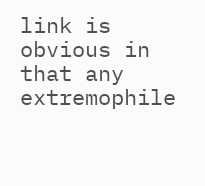link is obvious in that any extremophile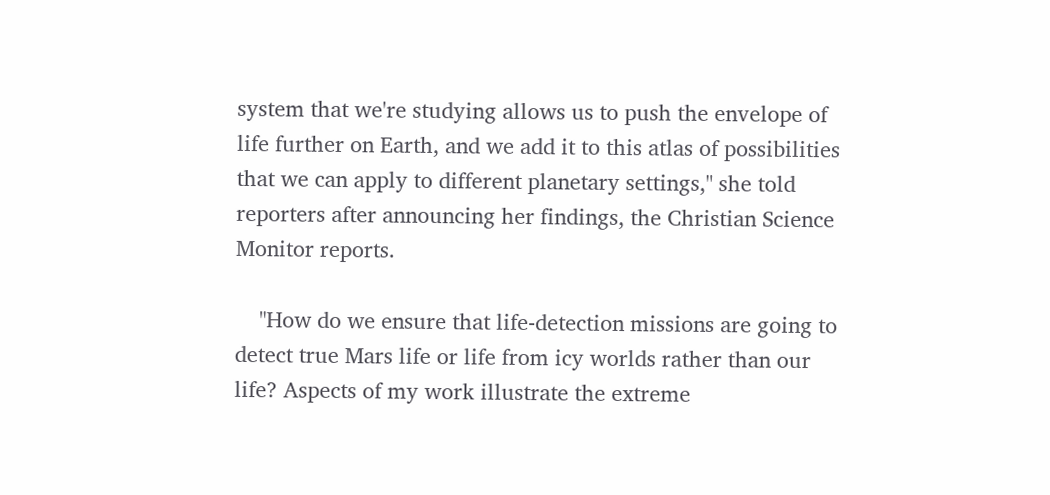system that we're studying allows us to push the envelope of life further on Earth, and we add it to this atlas of possibilities that we can apply to different planetary settings," she told reporters after announcing her findings, the Christian Science Monitor reports.

    "How do we ensure that life-detection missions are going to detect true Mars life or life from icy worlds rather than our life? Aspects of my work illustrate the extreme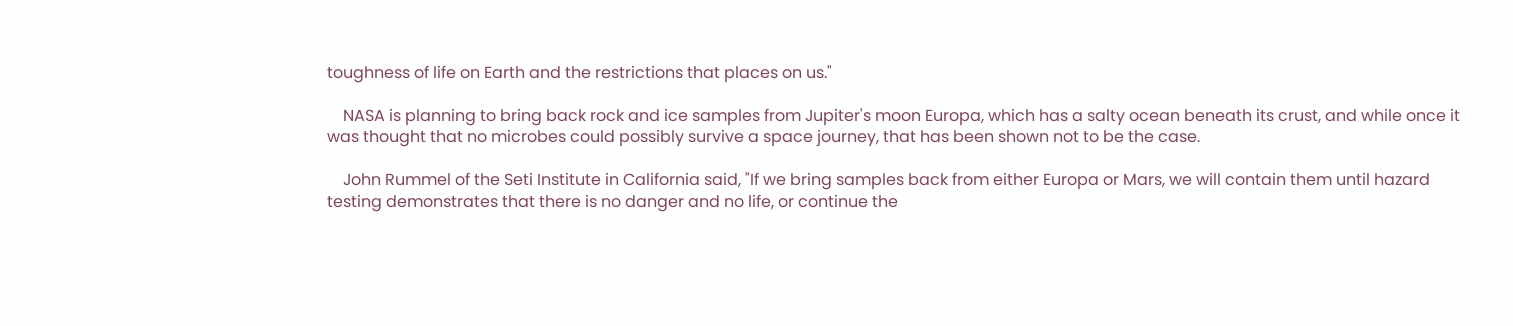toughness of life on Earth and the restrictions that places on us."

    NASA is planning to bring back rock and ice samples from Jupiter's moon Europa, which has a salty ocean beneath its crust, and while once it was thought that no microbes could possibly survive a space journey, that has been shown not to be the case.

    John Rummel of the Seti Institute in California said, "If we bring samples back from either Europa or Mars, we will contain them until hazard testing demonstrates that there is no danger and no life, or continue the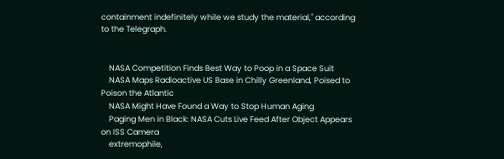containment indefinitely while we study the material," according to the Telegraph.


    NASA Competition Finds Best Way to Poop in a Space Suit
    NASA Maps Radioactive US Base in Chilly Greenland, Poised to Poison the Atlantic
    NASA Might Have Found a Way to Stop Human Aging
    Paging Men in Black: NASA Cuts Live Feed After Object Appears on ISS Camera
    extremophile,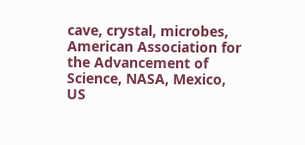cave, crystal, microbes, American Association for the Advancement of Science, NASA, Mexico, US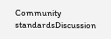Community standardsDiscussion